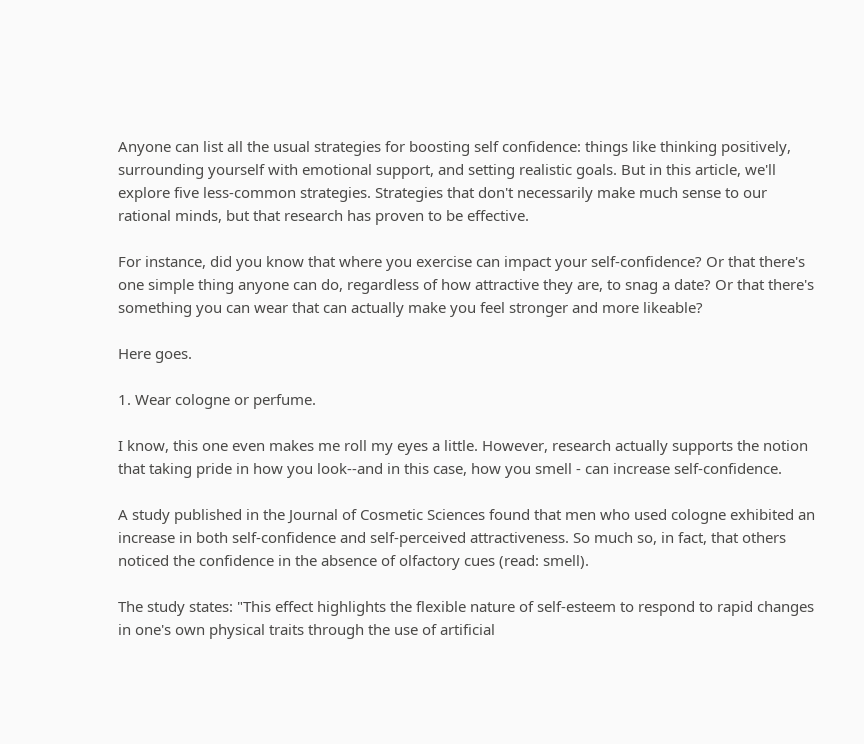Anyone can list all the usual strategies for boosting self confidence: things like thinking positively, surrounding yourself with emotional support, and setting realistic goals. But in this article, we'll explore five less-common strategies. Strategies that don't necessarily make much sense to our rational minds, but that research has proven to be effective.

For instance, did you know that where you exercise can impact your self-confidence? Or that there's one simple thing anyone can do, regardless of how attractive they are, to snag a date? Or that there's something you can wear that can actually make you feel stronger and more likeable?

Here goes.

1. Wear cologne or perfume.

I know, this one even makes me roll my eyes a little. However, research actually supports the notion that taking pride in how you look--and in this case, how you smell - can increase self-confidence.

A study published in the Journal of Cosmetic Sciences found that men who used cologne exhibited an increase in both self-confidence and self-perceived attractiveness. So much so, in fact, that others noticed the confidence in the absence of olfactory cues (read: smell).

The study states: "This effect highlights the flexible nature of self-esteem to respond to rapid changes in one's own physical traits through the use of artificial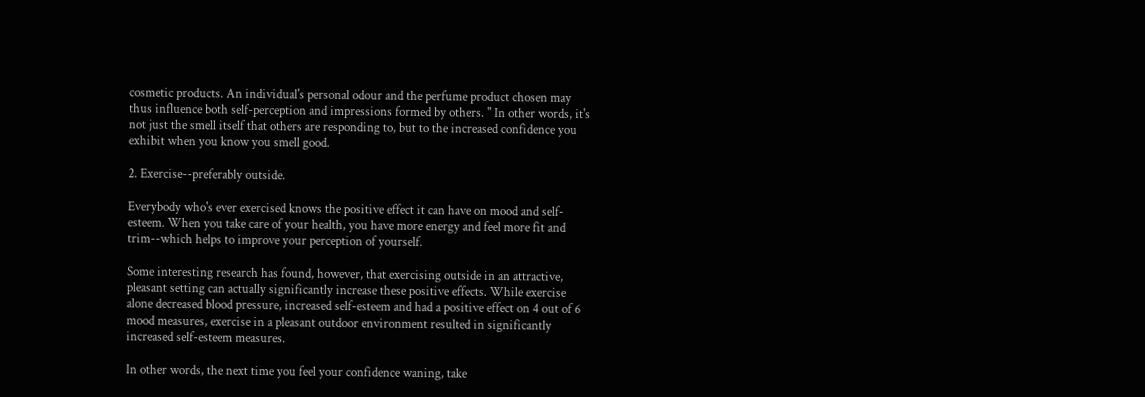cosmetic products. An individual's personal odour and the perfume product chosen may thus influence both self-perception and impressions formed by others. " In other words, it's not just the smell itself that others are responding to, but to the increased confidence you exhibit when you know you smell good.

2. Exercise--preferably outside.

Everybody who's ever exercised knows the positive effect it can have on mood and self-esteem. When you take care of your health, you have more energy and feel more fit and trim--which helps to improve your perception of yourself.

Some interesting research has found, however, that exercising outside in an attractive, pleasant setting can actually significantly increase these positive effects. While exercise alone decreased blood pressure, increased self-esteem and had a positive effect on 4 out of 6 mood measures, exercise in a pleasant outdoor environment resulted in significantly increased self-esteem measures.

In other words, the next time you feel your confidence waning, take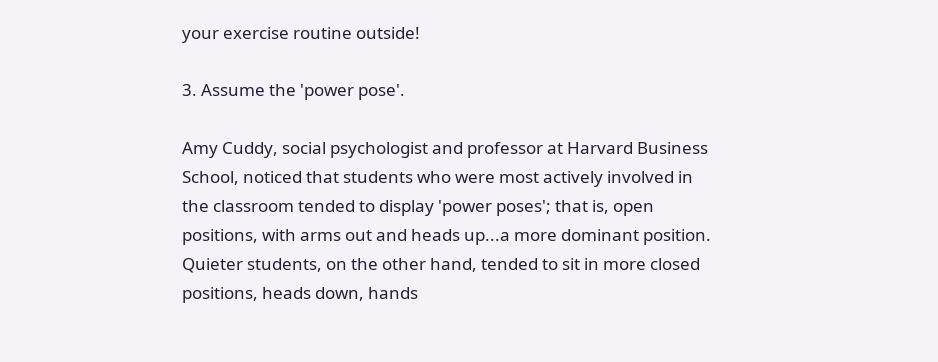your exercise routine outside!

3. Assume the 'power pose'.

Amy Cuddy, social psychologist and professor at Harvard Business School, noticed that students who were most actively involved in the classroom tended to display 'power poses'; that is, open positions, with arms out and heads up...a more dominant position. Quieter students, on the other hand, tended to sit in more closed positions, heads down, hands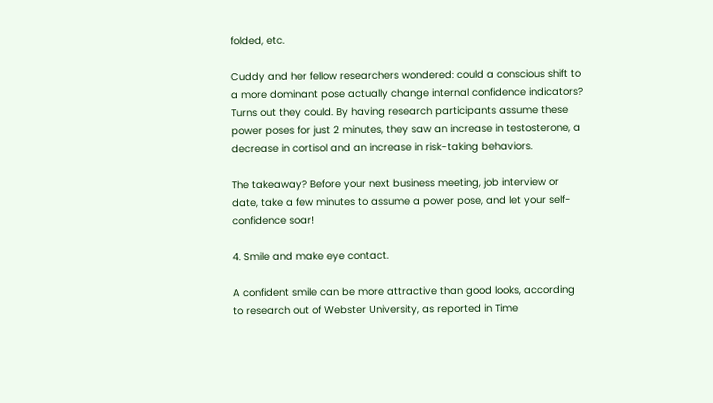folded, etc.

Cuddy and her fellow researchers wondered: could a conscious shift to a more dominant pose actually change internal confidence indicators? Turns out they could. By having research participants assume these power poses for just 2 minutes, they saw an increase in testosterone, a decrease in cortisol and an increase in risk-taking behaviors.

The takeaway? Before your next business meeting, job interview or date, take a few minutes to assume a power pose, and let your self-confidence soar!

4. Smile and make eye contact.

A confident smile can be more attractive than good looks, according to research out of Webster University, as reported in Time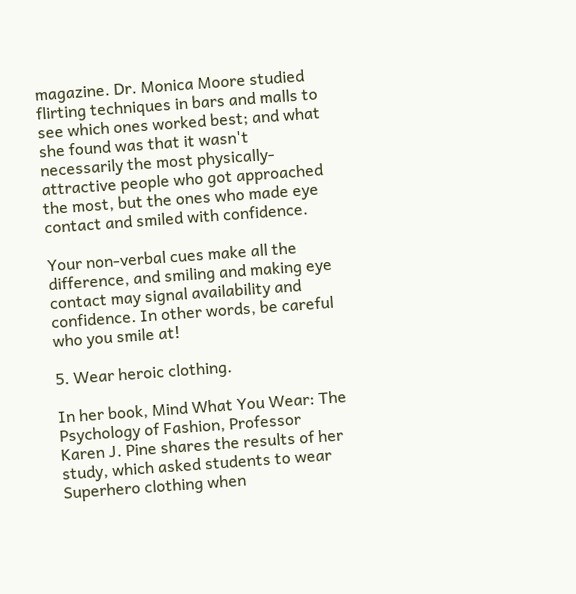magazine. Dr. Monica Moore studied flirting techniques in bars and malls to see which ones worked best; and what she found was that it wasn't necessarily the most physically-attractive people who got approached the most, but the ones who made eye contact and smiled with confidence.

Your non-verbal cues make all the difference, and smiling and making eye contact may signal availability and confidence. In other words, be careful who you smile at!

5. Wear heroic clothing.

In her book, Mind What You Wear: The Psychology of Fashion, Professor Karen J. Pine shares the results of her study, which asked students to wear Superhero clothing when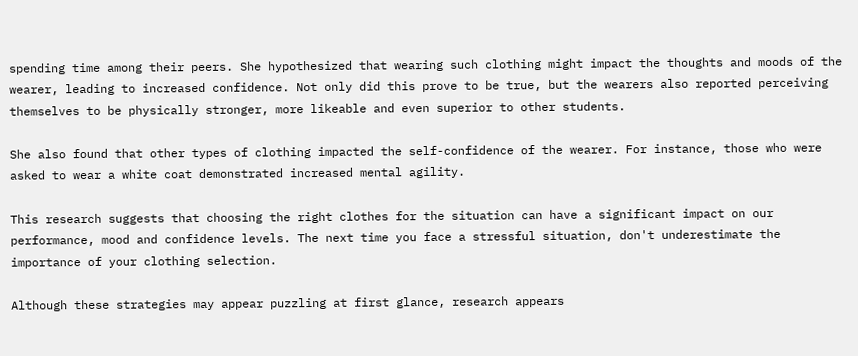spending time among their peers. She hypothesized that wearing such clothing might impact the thoughts and moods of the wearer, leading to increased confidence. Not only did this prove to be true, but the wearers also reported perceiving themselves to be physically stronger, more likeable and even superior to other students.

She also found that other types of clothing impacted the self-confidence of the wearer. For instance, those who were asked to wear a white coat demonstrated increased mental agility.

This research suggests that choosing the right clothes for the situation can have a significant impact on our performance, mood and confidence levels. The next time you face a stressful situation, don't underestimate the importance of your clothing selection.

Although these strategies may appear puzzling at first glance, research appears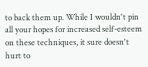to back them up. While I wouldn't pin all your hopes for increased self-esteem on these techniques, it sure doesn't hurt to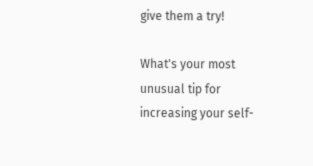give them a try!

What's your most unusual tip for increasing your self-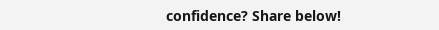confidence? Share below!